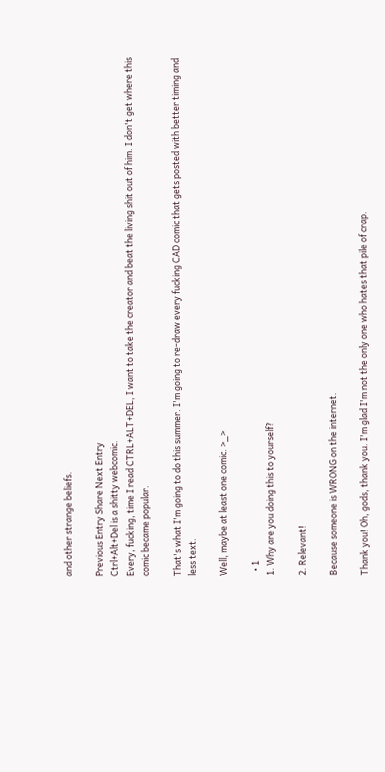and other strange beliefs.

Previous Entry Share Next Entry
Ctrl+Alt+Del is a shitty webcomic.
Every, fucking, time I read CTRL+ALT+DEL, I want to take the creator and beat the living shit out of him. I don't get where this comic became popular.

That's what I'm going to do this summer. I'm going to re-draw every fucking CAD comic that gets posted with better timing and less text.

Well, maybe at least one comic. >_>

  • 1
1. Why are you doing this to yourself?

2. Relevant!

Because someone is WRONG on the internet.

Thank you! Oh, gods, thank you. I'm glad I'm not the only one who hates that pile of crap.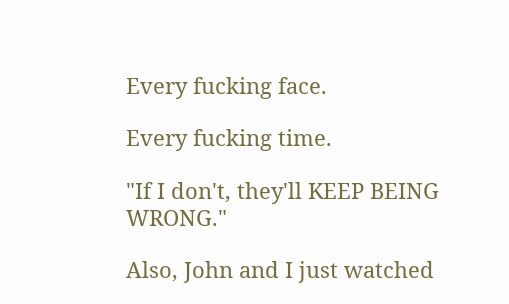Every fucking face.

Every fucking time.

"If I don't, they'll KEEP BEING WRONG."

Also, John and I just watched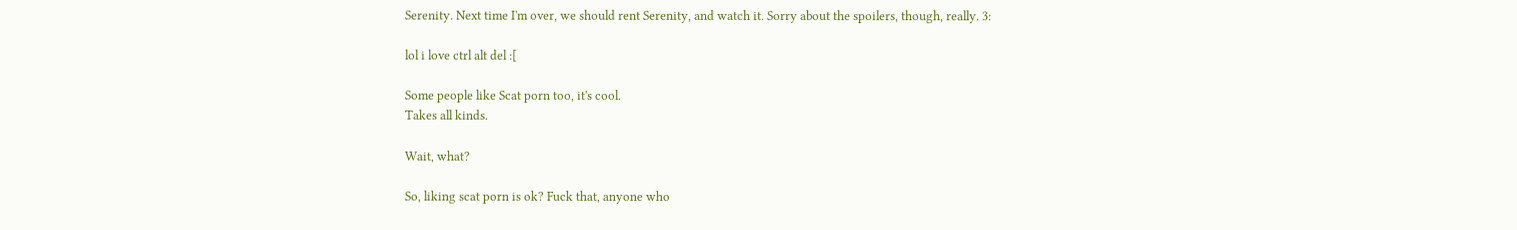Serenity. Next time I'm over, we should rent Serenity, and watch it. Sorry about the spoilers, though, really. 3:

lol i love ctrl alt del :[

Some people like Scat porn too, it's cool.
Takes all kinds.

Wait, what?

So, liking scat porn is ok? Fuck that, anyone who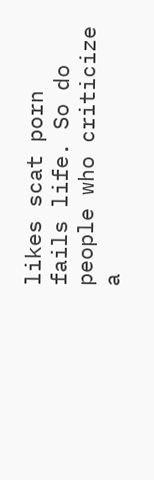likes scat porn fails life. So do people who criticize a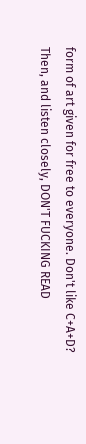form of art given for free to everyone. Don't like C+A+D? Then, and listen closely, DON'T FUCKING READ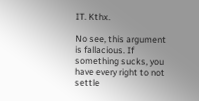IT. Kthx.

No see, this argument is fallacious. If something sucks, you have every right to not settle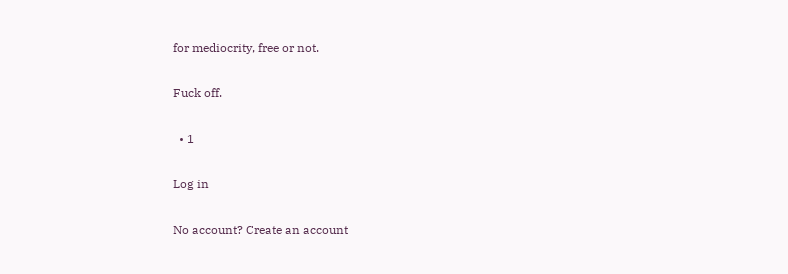for mediocrity, free or not.

Fuck off.

  • 1

Log in

No account? Create an account